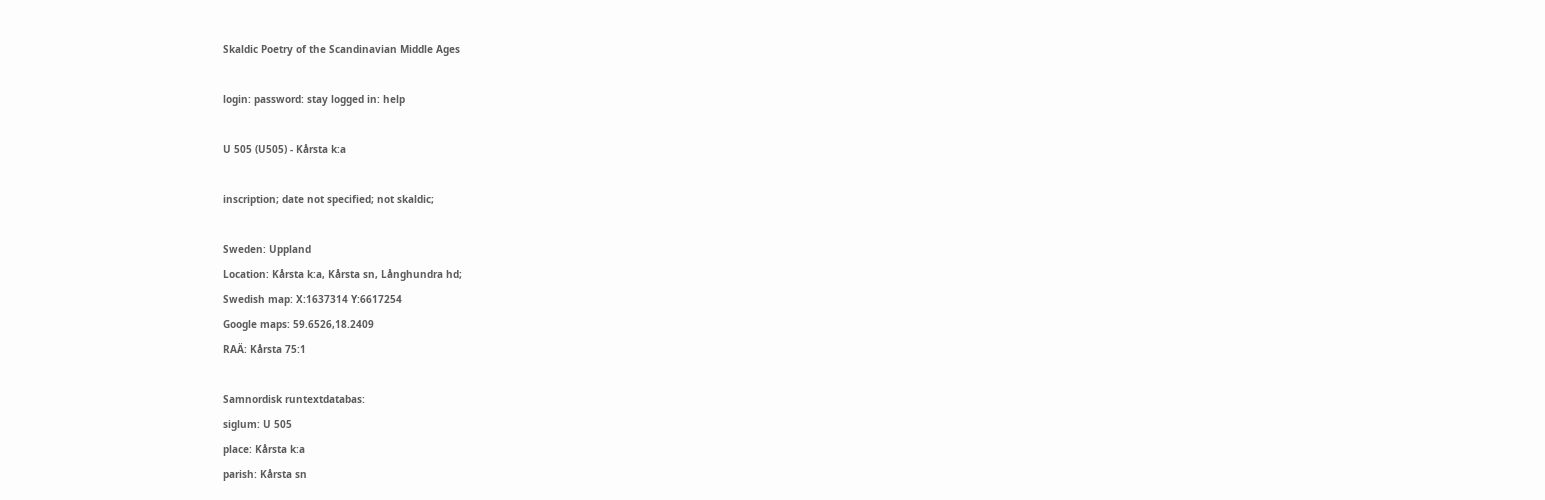Skaldic Poetry of the Scandinavian Middle Ages

login: password: stay logged in: help

U 505 (U505) - Kårsta k:a

inscription; date not specified; not skaldic;

Sweden: Uppland
Location: Kårsta k:a, Kårsta sn, Långhundra hd;
Swedish map: X:1637314 Y:6617254
Google maps: 59.6526,18.2409
RAÄ: Kårsta 75:1

Samnordisk runtextdatabas:
siglum: U 505
place: Kårsta k:a
parish: Kårsta sn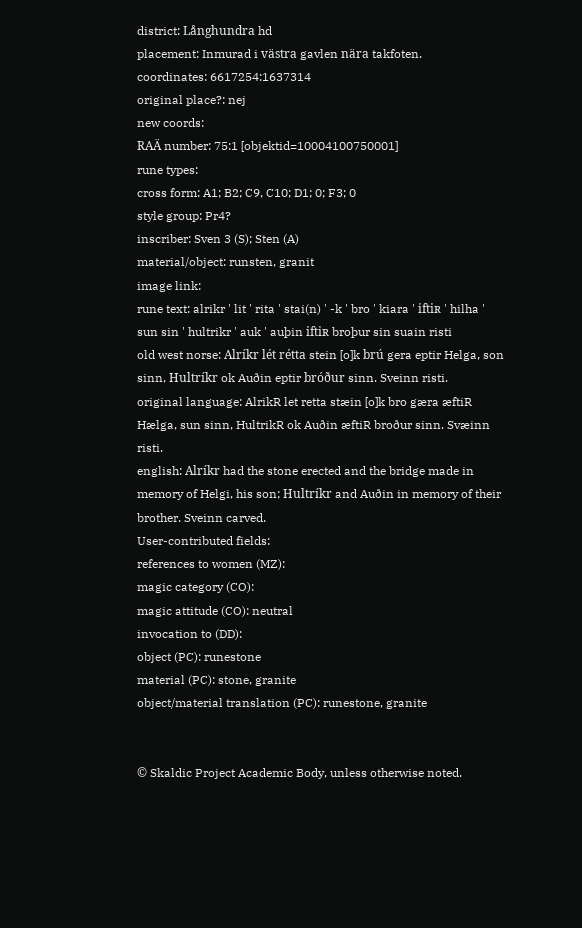district: Långhundra hd
placement: Inmurad i västra gavlen nära takfoten.
coordinates: 6617254:1637314
original place?: nej
new coords:
RAÄ number: 75:1 [objektid=10004100750001]
rune types:
cross form: A1; B2; C9, C10; D1; 0; F3; 0
style group: Pr4?
inscriber: Sven 3 (S); Sten (A)
material/object: runsten, granit
image link:
rune text: alrikr ' lit ' rita ' stai(n) ' -k ' bro ' kiara ' iftiʀ ' hilha ' sun sin ' hultrikr ' auk ' auþin iftiʀ broþur sin suain risti
old west norse: Alríkr lét rétta stein [o]k brú gera eptir Helga, son sinn, Hultríkr ok Auðin eptir bróður sinn. Sveinn risti.
original language: AlrikR let retta stæin [o]k bro gæra æftiR Hælga, sun sinn, HultrikR ok Auðin æftiR broður sinn. Svæinn risti.
english: Alríkr had the stone erected and the bridge made in memory of Helgi, his son; Hultríkr and Auðin in memory of their brother. Sveinn carved.
User-contributed fields:
references to women (MZ):
magic category (CO):
magic attitude (CO): neutral
invocation to (DD):
object (PC): runestone
material (PC): stone, granite
object/material translation (PC): runestone, granite


© Skaldic Project Academic Body, unless otherwise noted.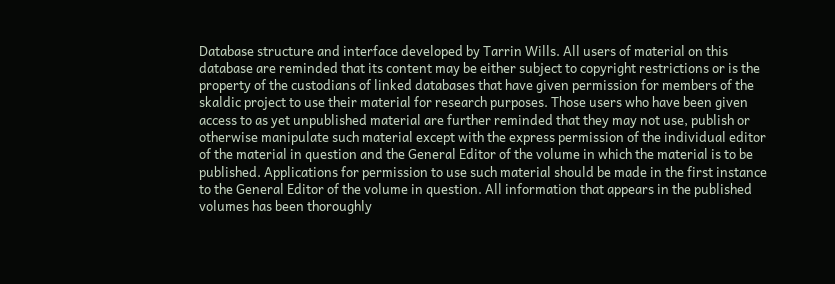Database structure and interface developed by Tarrin Wills. All users of material on this database are reminded that its content may be either subject to copyright restrictions or is the property of the custodians of linked databases that have given permission for members of the skaldic project to use their material for research purposes. Those users who have been given access to as yet unpublished material are further reminded that they may not use, publish or otherwise manipulate such material except with the express permission of the individual editor of the material in question and the General Editor of the volume in which the material is to be published. Applications for permission to use such material should be made in the first instance to the General Editor of the volume in question. All information that appears in the published volumes has been thoroughly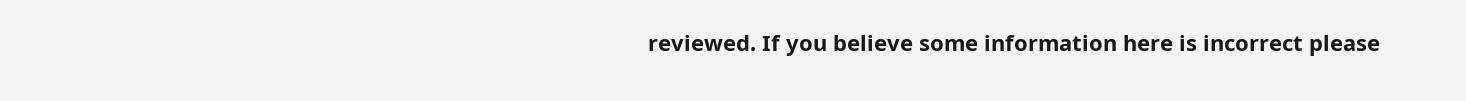reviewed. If you believe some information here is incorrect please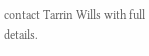contact Tarrin Wills with full details.